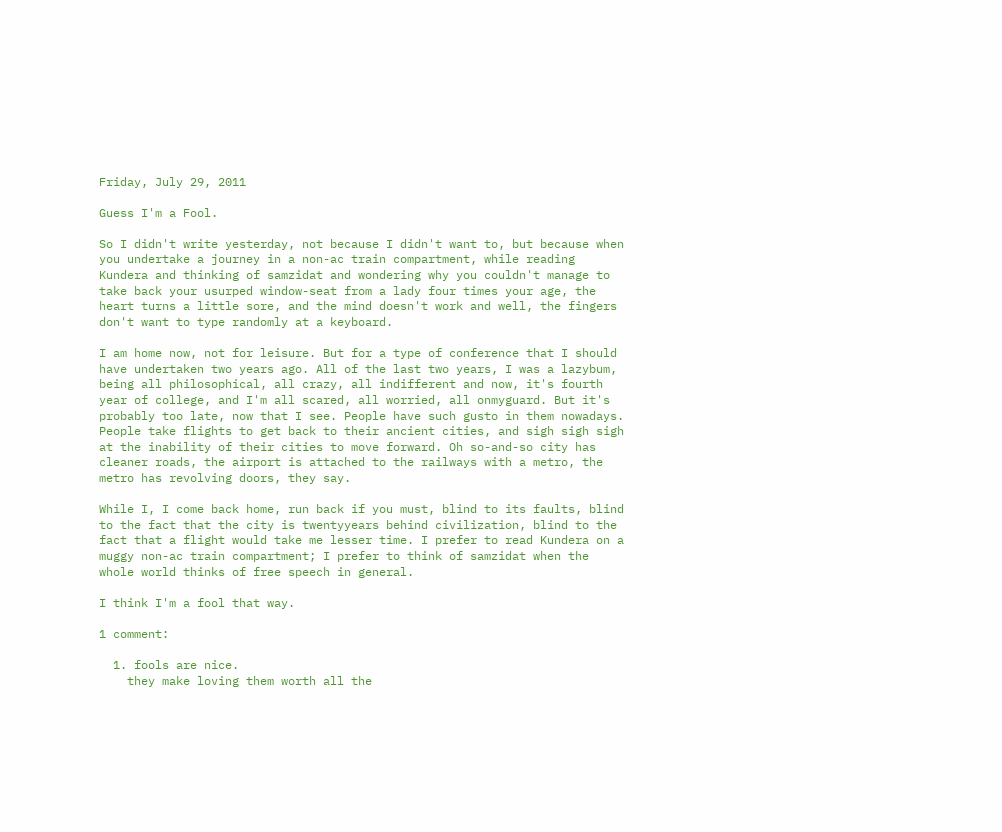Friday, July 29, 2011

Guess I'm a Fool.

So I didn't write yesterday, not because I didn't want to, but because when you undertake a journey in a non-ac train compartment, while reading Kundera and thinking of samzidat and wondering why you couldn't manage to take back your usurped window-seat from a lady four times your age, the heart turns a little sore, and the mind doesn't work and well, the fingers don't want to type randomly at a keyboard.

I am home now, not for leisure. But for a type of conference that I should have undertaken two years ago. All of the last two years, I was a lazybum, being all philosophical, all crazy, all indifferent and now, it's fourth year of college, and I'm all scared, all worried, all onmyguard. But it's probably too late, now that I see. People have such gusto in them nowadays. People take flights to get back to their ancient cities, and sigh sigh sigh at the inability of their cities to move forward. Oh so-and-so city has cleaner roads, the airport is attached to the railways with a metro, the metro has revolving doors, they say.

While I, I come back home, run back if you must, blind to its faults, blind to the fact that the city is twentyyears behind civilization, blind to the fact that a flight would take me lesser time. I prefer to read Kundera on a muggy non-ac train compartment; I prefer to think of samzidat when the whole world thinks of free speech in general.

I think I'm a fool that way.

1 comment:

  1. fools are nice.
    they make loving them worth all the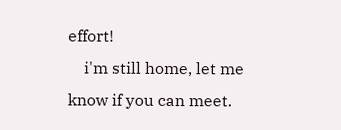effort!
    i'm still home, let me know if you can meet.